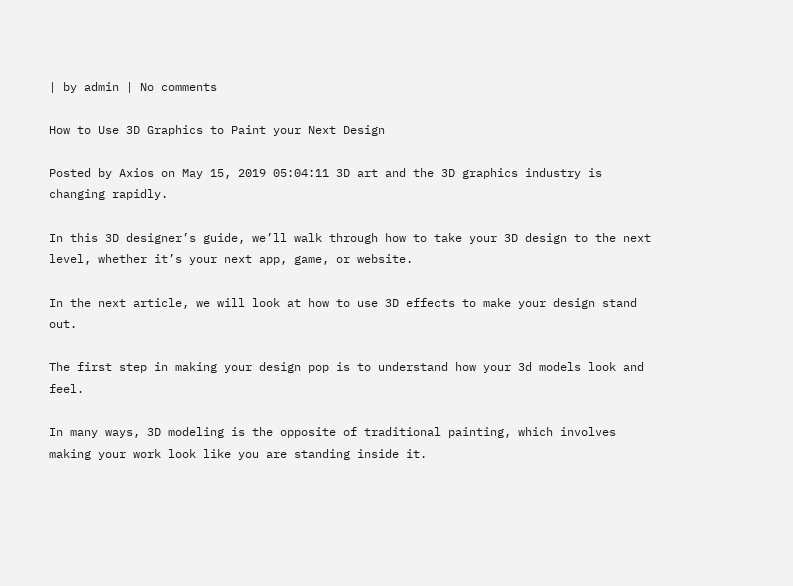| by admin | No comments

How to Use 3D Graphics to Paint your Next Design

Posted by Axios on May 15, 2019 05:04:11 3D art and the 3D graphics industry is changing rapidly.

In this 3D designer’s guide, we’ll walk through how to take your 3D design to the next level, whether it’s your next app, game, or website.

In the next article, we will look at how to use 3D effects to make your design stand out.

The first step in making your design pop is to understand how your 3d models look and feel.

In many ways, 3D modeling is the opposite of traditional painting, which involves making your work look like you are standing inside it.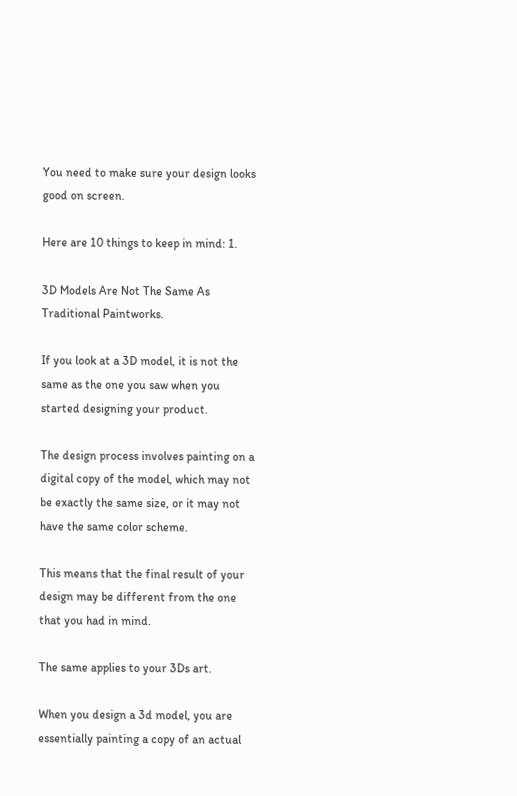You need to make sure your design looks good on screen.

Here are 10 things to keep in mind: 1.

3D Models Are Not The Same As Traditional Paintworks.

If you look at a 3D model, it is not the same as the one you saw when you started designing your product.

The design process involves painting on a digital copy of the model, which may not be exactly the same size, or it may not have the same color scheme.

This means that the final result of your design may be different from the one that you had in mind.

The same applies to your 3Ds art.

When you design a 3d model, you are essentially painting a copy of an actual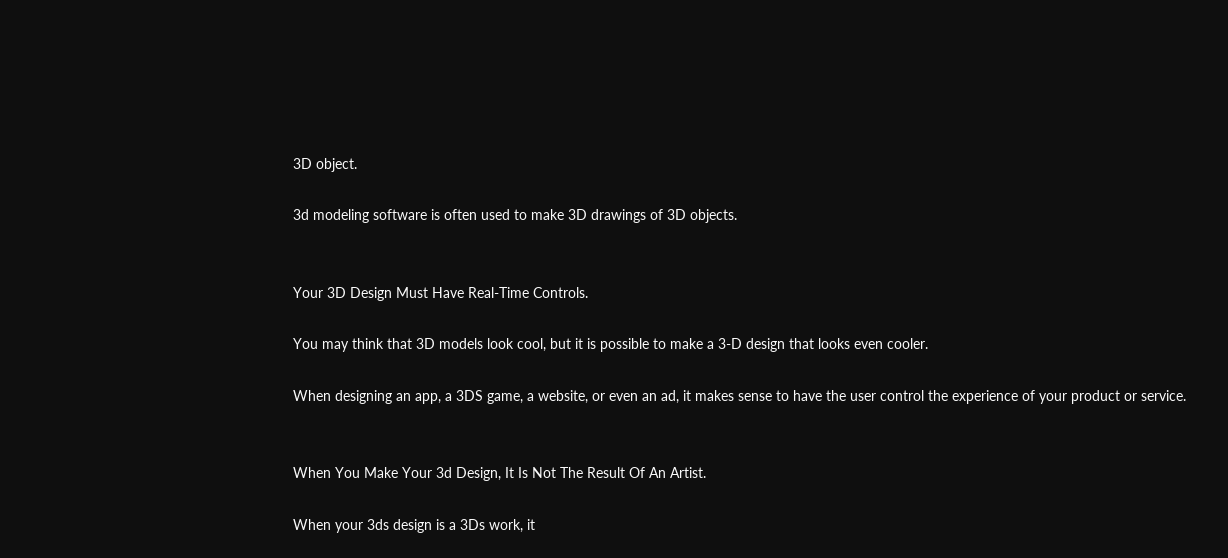3D object.

3d modeling software is often used to make 3D drawings of 3D objects.


Your 3D Design Must Have Real-Time Controls.

You may think that 3D models look cool, but it is possible to make a 3-D design that looks even cooler.

When designing an app, a 3DS game, a website, or even an ad, it makes sense to have the user control the experience of your product or service.


When You Make Your 3d Design, It Is Not The Result Of An Artist.

When your 3ds design is a 3Ds work, it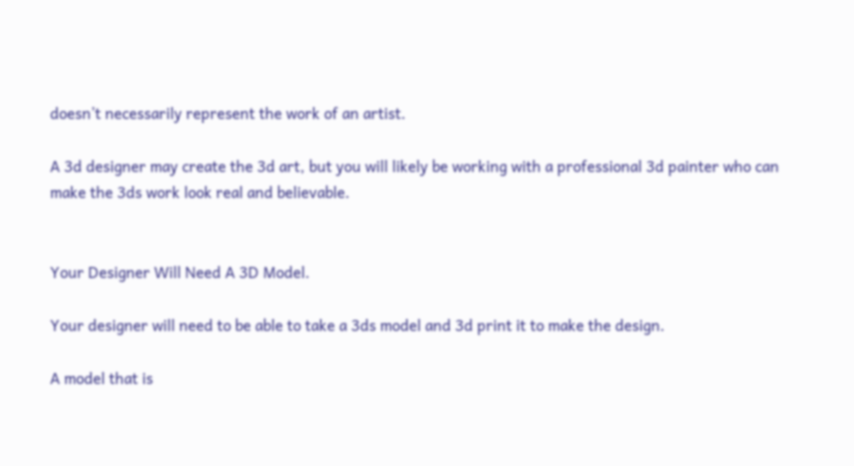doesn’t necessarily represent the work of an artist.

A 3d designer may create the 3d art, but you will likely be working with a professional 3d painter who can make the 3ds work look real and believable.


Your Designer Will Need A 3D Model.

Your designer will need to be able to take a 3ds model and 3d print it to make the design.

A model that is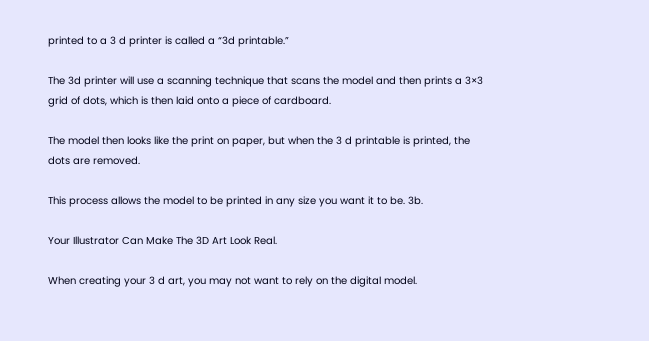printed to a 3 d printer is called a “3d printable.”

The 3d printer will use a scanning technique that scans the model and then prints a 3×3 grid of dots, which is then laid onto a piece of cardboard.

The model then looks like the print on paper, but when the 3 d printable is printed, the dots are removed.

This process allows the model to be printed in any size you want it to be. 3b.

Your Illustrator Can Make The 3D Art Look Real.

When creating your 3 d art, you may not want to rely on the digital model.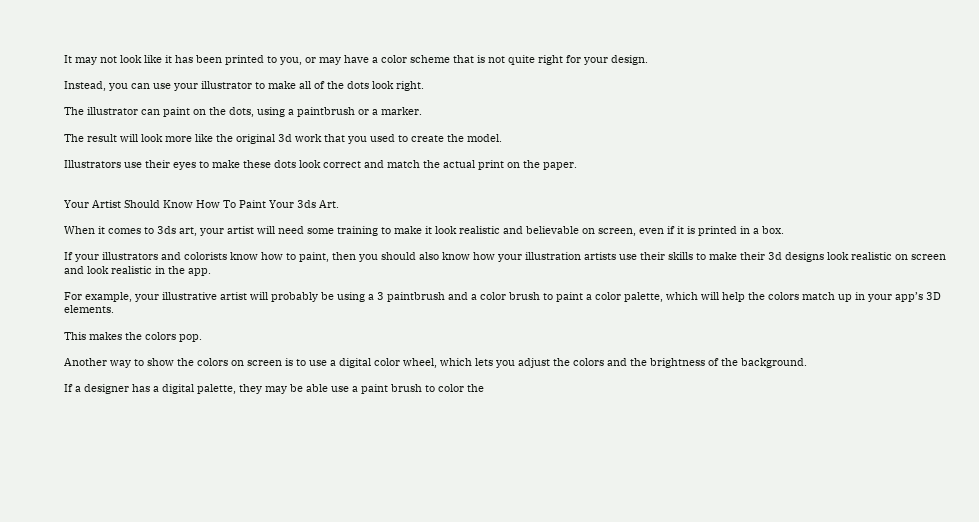It may not look like it has been printed to you, or may have a color scheme that is not quite right for your design.

Instead, you can use your illustrator to make all of the dots look right.

The illustrator can paint on the dots, using a paintbrush or a marker.

The result will look more like the original 3d work that you used to create the model.

Illustrators use their eyes to make these dots look correct and match the actual print on the paper.


Your Artist Should Know How To Paint Your 3ds Art.

When it comes to 3ds art, your artist will need some training to make it look realistic and believable on screen, even if it is printed in a box.

If your illustrators and colorists know how to paint, then you should also know how your illustration artists use their skills to make their 3d designs look realistic on screen and look realistic in the app.

For example, your illustrative artist will probably be using a 3 paintbrush and a color brush to paint a color palette, which will help the colors match up in your app’s 3D elements.

This makes the colors pop.

Another way to show the colors on screen is to use a digital color wheel, which lets you adjust the colors and the brightness of the background.

If a designer has a digital palette, they may be able use a paint brush to color the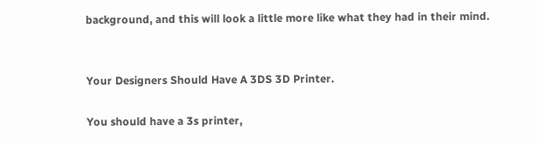background, and this will look a little more like what they had in their mind.


Your Designers Should Have A 3DS 3D Printer.

You should have a 3s printer,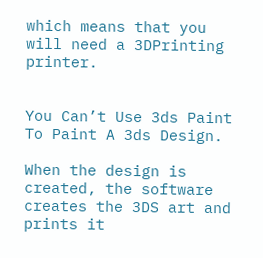which means that you will need a 3DPrinting printer.


You Can’t Use 3ds Paint To Paint A 3ds Design.

When the design is created, the software creates the 3DS art and prints it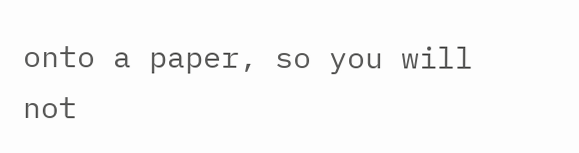onto a paper, so you will not